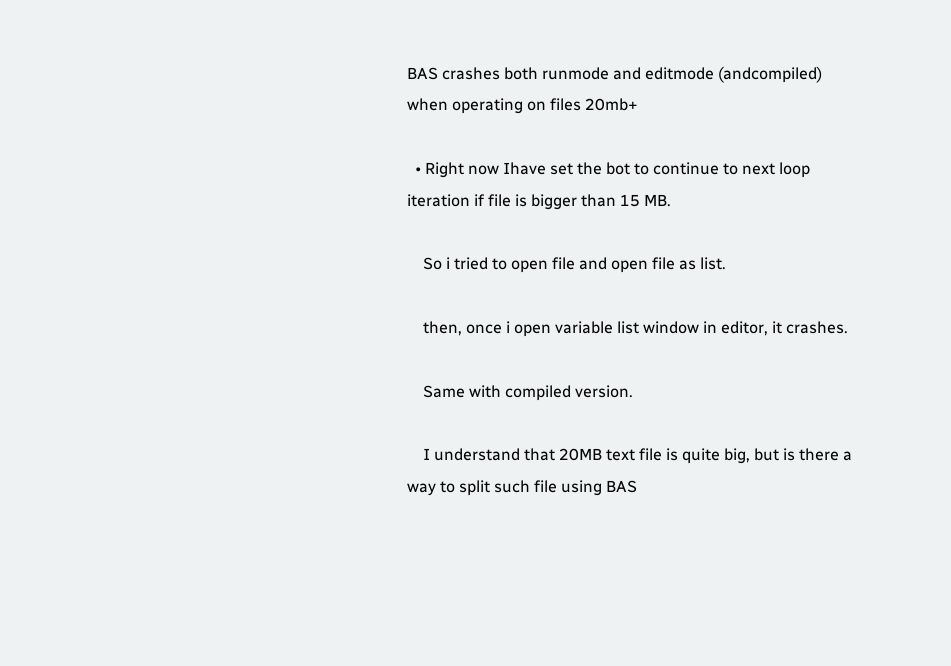BAS crashes both runmode and editmode (andcompiled) when operating on files 20mb+

  • Right now Ihave set the bot to continue to next loop iteration if file is bigger than 15 MB.

    So i tried to open file and open file as list.

    then, once i open variable list window in editor, it crashes.

    Same with compiled version.

    I understand that 20MB text file is quite big, but is there a way to split such file using BAS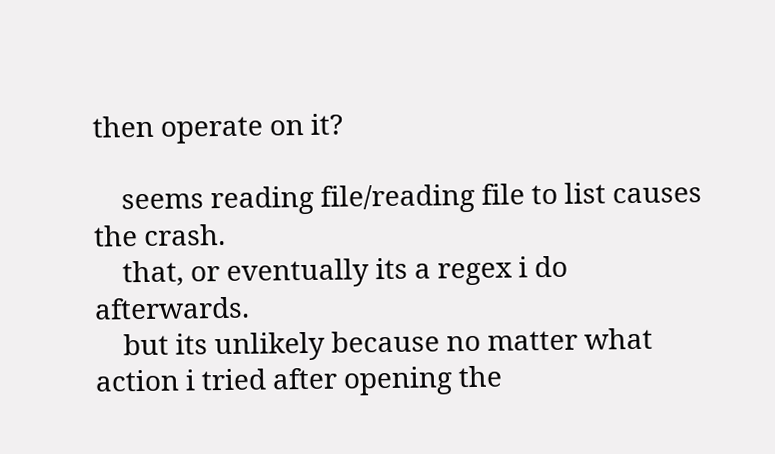then operate on it?

    seems reading file/reading file to list causes the crash.
    that, or eventually its a regex i do afterwards.
    but its unlikely because no matter what action i tried after opening the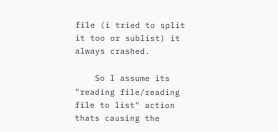file (i tried to split it too or sublist) it always crashed.

    So I assume its "reading file/reading file to list" action thats causing the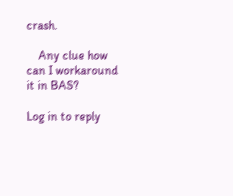crash.

    Any clue how can I workaround it in BAS?

Log in to reply